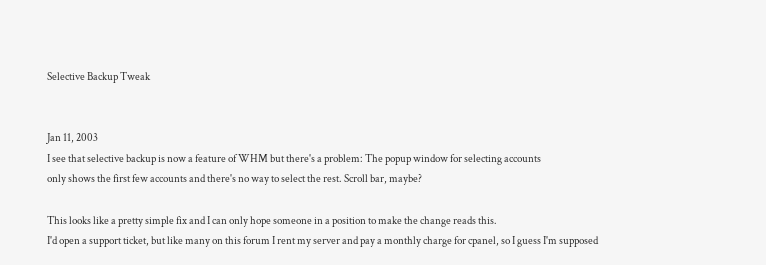Selective Backup Tweak


Jan 11, 2003
I see that selective backup is now a feature of WHM but there's a problem: The popup window for selecting accounts
only shows the first few accounts and there's no way to select the rest. Scroll bar, maybe?

This looks like a pretty simple fix and I can only hope someone in a position to make the change reads this.
I'd open a support ticket, but like many on this forum I rent my server and pay a monthly charge for cpanel, so I guess I'm supposed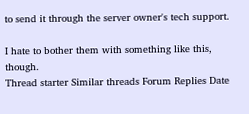to send it through the server owner's tech support.

I hate to bother them with something like this, though.
Thread starter Similar threads Forum Replies Date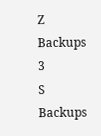Z Backups 3
S Backups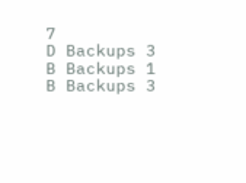7
D Backups 3
B Backups 1
B Backups 3